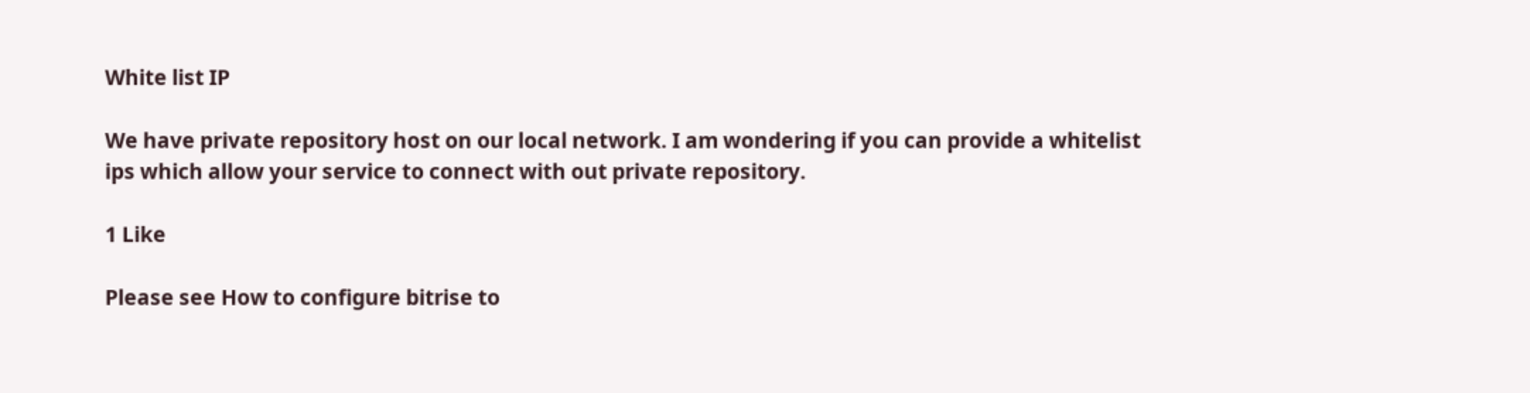White list IP

We have private repository host on our local network. I am wondering if you can provide a whitelist ips which allow your service to connect with out private repository.

1 Like

Please see How to configure bitrise to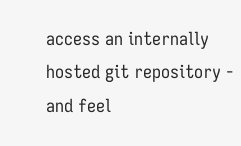access an internally hosted git repository - and feel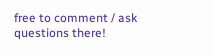free to comment / ask questions there!